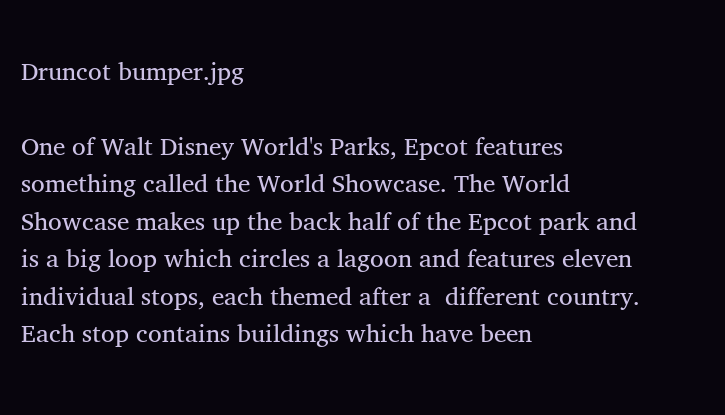Druncot bumper.jpg

One of Walt Disney World's Parks, Epcot features something called the World Showcase. The World Showcase makes up the back half of the Epcot park and is a big loop which circles a lagoon and features eleven individual stops, each themed after a  different country. Each stop contains buildings which have been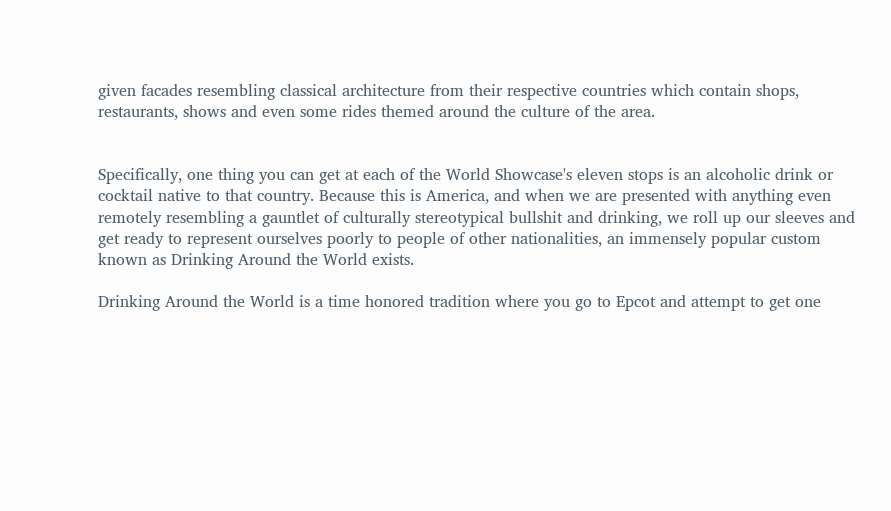given facades resembling classical architecture from their respective countries which contain shops, restaurants, shows and even some rides themed around the culture of the area.


Specifically, one thing you can get at each of the World Showcase's eleven stops is an alcoholic drink or cocktail native to that country. Because this is America, and when we are presented with anything even remotely resembling a gauntlet of culturally stereotypical bullshit and drinking, we roll up our sleeves and get ready to represent ourselves poorly to people of other nationalities, an immensely popular custom known as Drinking Around the World exists.

Drinking Around the World is a time honored tradition where you go to Epcot and attempt to get one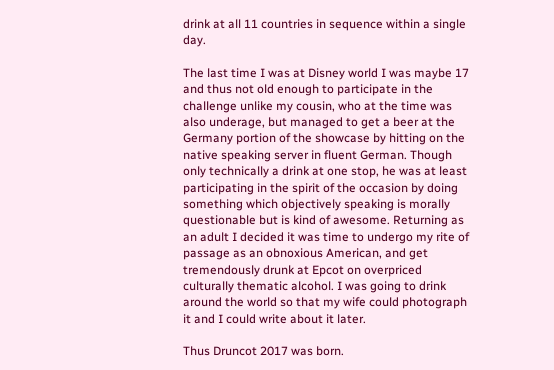drink at all 11 countries in sequence within a single day.

The last time I was at Disney world I was maybe 17 and thus not old enough to participate in the challenge unlike my cousin, who at the time was also underage, but managed to get a beer at the Germany portion of the showcase by hitting on the native speaking server in fluent German. Though only technically a drink at one stop, he was at least participating in the spirit of the occasion by doing something which objectively speaking is morally questionable but is kind of awesome. Returning as an adult I decided it was time to undergo my rite of passage as an obnoxious American, and get tremendously drunk at Epcot on overpriced culturally thematic alcohol. I was going to drink around the world so that my wife could photograph it and I could write about it later.

Thus Druncot 2017 was born.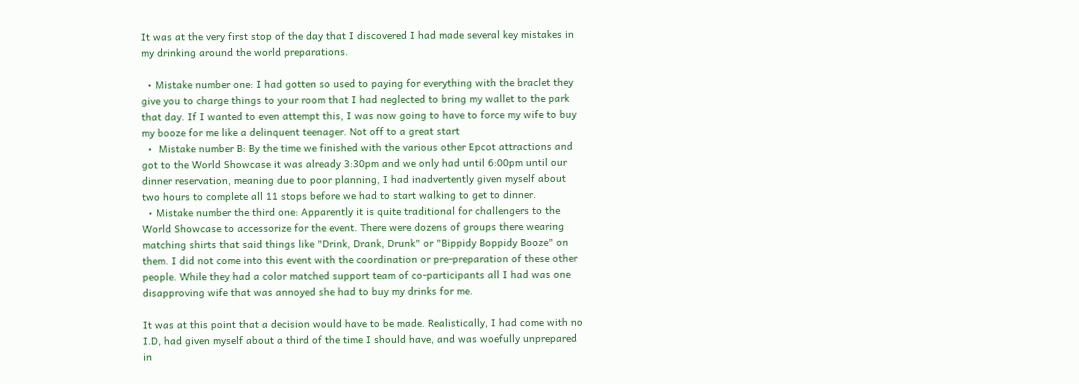It was at the very first stop of the day that I discovered I had made several key mistakes in my drinking around the world preparations.

  • Mistake number one: I had gotten so used to paying for everything with the braclet they give you to charge things to your room that I had neglected to bring my wallet to the park that day. If I wanted to even attempt this, I was now going to have to force my wife to buy my booze for me like a delinquent teenager. Not off to a great start
  •  Mistake number B: By the time we finished with the various other Epcot attractions and got to the World Showcase it was already 3:30pm and we only had until 6:00pm until our dinner reservation, meaning due to poor planning, I had inadvertently given myself about two hours to complete all 11 stops before we had to start walking to get to dinner.
  • Mistake number the third one: Apparently it is quite traditional for challengers to the World Showcase to accessorize for the event. There were dozens of groups there wearing matching shirts that said things like "Drink, Drank, Drunk" or "Bippidy Boppidy Booze" on them. I did not come into this event with the coordination or pre-preparation of these other people. While they had a color matched support team of co-participants all I had was one disapproving wife that was annoyed she had to buy my drinks for me.

It was at this point that a decision would have to be made. Realistically, I had come with no I.D, had given myself about a third of the time I should have, and was woefully unprepared in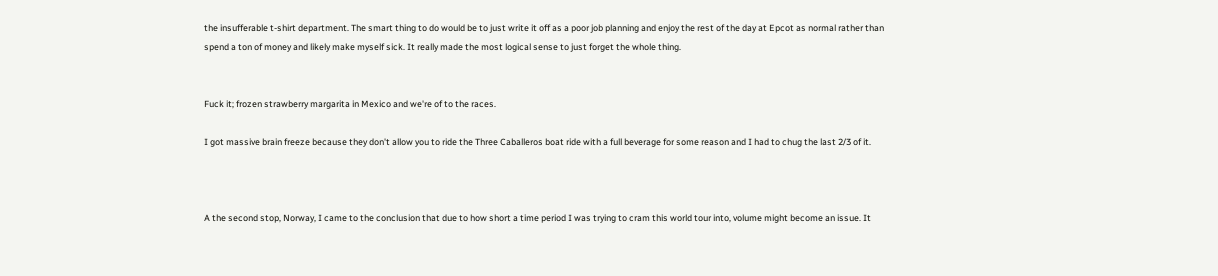the insufferable t-shirt department. The smart thing to do would be to just write it off as a poor job planning and enjoy the rest of the day at Epcot as normal rather than spend a ton of money and likely make myself sick. It really made the most logical sense to just forget the whole thing.


Fuck it; frozen strawberry margarita in Mexico and we're of to the races.

I got massive brain freeze because they don't allow you to ride the Three Caballeros boat ride with a full beverage for some reason and I had to chug the last 2/3 of it.



A the second stop, Norway, I came to the conclusion that due to how short a time period I was trying to cram this world tour into, volume might become an issue. It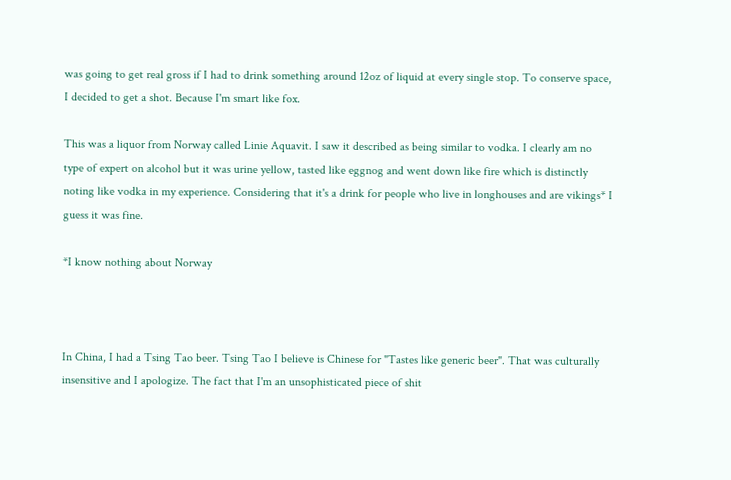was going to get real gross if I had to drink something around 12oz of liquid at every single stop. To conserve space, I decided to get a shot. Because I'm smart like fox.

This was a liquor from Norway called Linie Aquavit. I saw it described as being similar to vodka. I clearly am no type of expert on alcohol but it was urine yellow, tasted like eggnog and went down like fire which is distinctly noting like vodka in my experience. Considering that it's a drink for people who live in longhouses and are vikings* I guess it was fine.

*I know nothing about Norway



In China, I had a Tsing Tao beer. Tsing Tao I believe is Chinese for "Tastes like generic beer". That was culturally insensitive and I apologize. The fact that I'm an unsophisticated piece of shit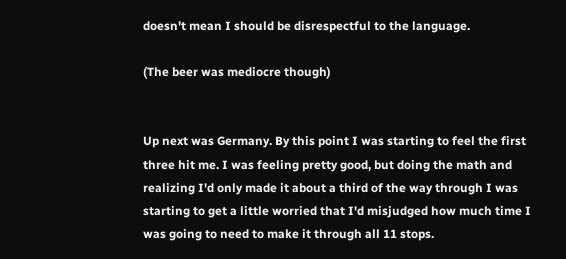doesn't mean I should be disrespectful to the language.

(The beer was mediocre though)


Up next was Germany. By this point I was starting to feel the first three hit me. I was feeling pretty good, but doing the math and realizing I'd only made it about a third of the way through I was starting to get a little worried that I'd misjudged how much time I was going to need to make it through all 11 stops.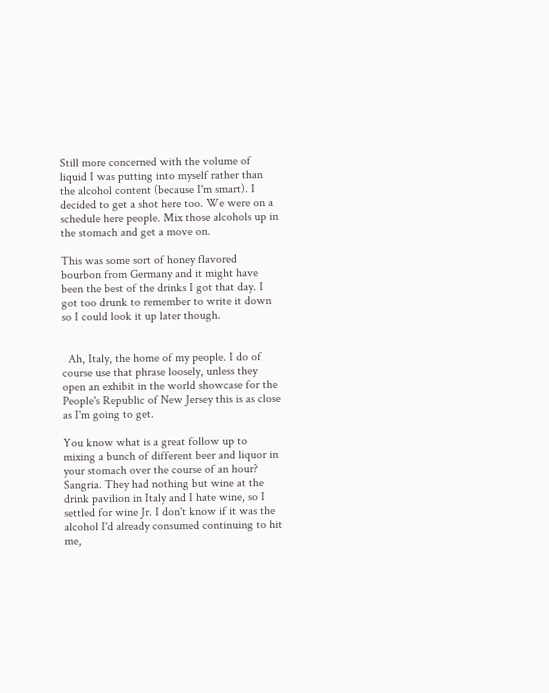Still more concerned with the volume of liquid I was putting into myself rather than the alcohol content (because I'm smart). I decided to get a shot here too. We were on a schedule here people. Mix those alcohols up in the stomach and get a move on.

This was some sort of honey flavored bourbon from Germany and it might have been the best of the drinks I got that day. I got too drunk to remember to write it down so I could look it up later though.


  Ah, Italy, the home of my people. I do of course use that phrase loosely, unless they open an exhibit in the world showcase for the People's Republic of New Jersey this is as close as I'm going to get.

You know what is a great follow up to mixing a bunch of different beer and liquor in your stomach over the course of an hour? Sangria. They had nothing but wine at the drink pavilion in Italy and I hate wine, so I settled for wine Jr. I don't know if it was the alcohol I'd already consumed continuing to hit me,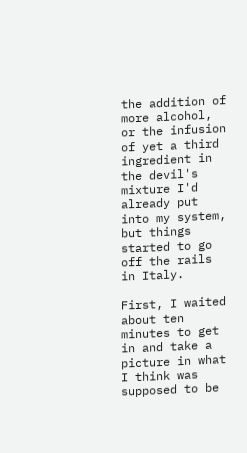the addition of more alcohol, or the infusion of yet a third ingredient in the devil's mixture I'd already put into my system, but things started to go off the rails in Italy.

First, I waited about ten minutes to get in and take a picture in what I think was supposed to be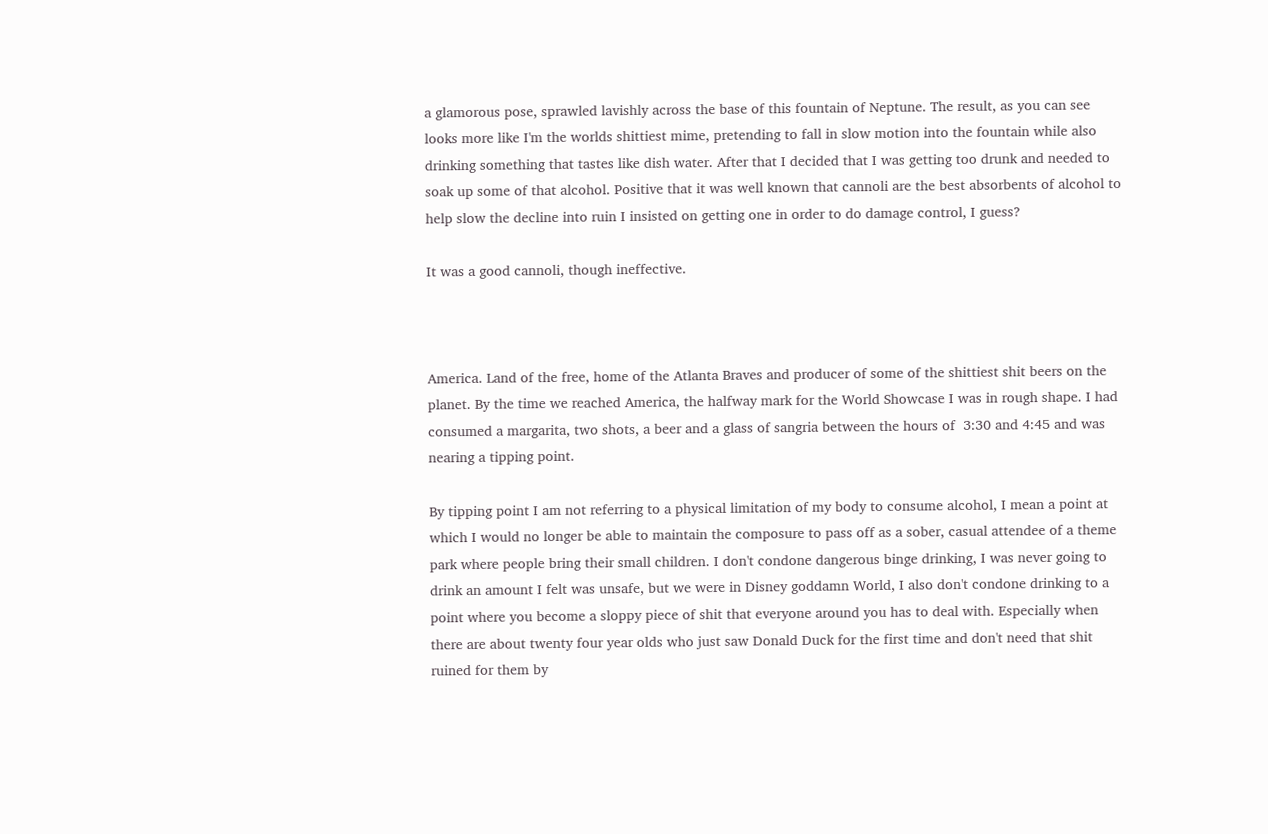a glamorous pose, sprawled lavishly across the base of this fountain of Neptune. The result, as you can see looks more like I'm the worlds shittiest mime, pretending to fall in slow motion into the fountain while also drinking something that tastes like dish water. After that I decided that I was getting too drunk and needed to soak up some of that alcohol. Positive that it was well known that cannoli are the best absorbents of alcohol to help slow the decline into ruin I insisted on getting one in order to do damage control, I guess?

It was a good cannoli, though ineffective.



America. Land of the free, home of the Atlanta Braves and producer of some of the shittiest shit beers on the planet. By the time we reached America, the halfway mark for the World Showcase I was in rough shape. I had consumed a margarita, two shots, a beer and a glass of sangria between the hours of  3:30 and 4:45 and was nearing a tipping point.

By tipping point I am not referring to a physical limitation of my body to consume alcohol, I mean a point at which I would no longer be able to maintain the composure to pass off as a sober, casual attendee of a theme park where people bring their small children. I don't condone dangerous binge drinking, I was never going to drink an amount I felt was unsafe, but we were in Disney goddamn World, I also don't condone drinking to a point where you become a sloppy piece of shit that everyone around you has to deal with. Especially when there are about twenty four year olds who just saw Donald Duck for the first time and don't need that shit ruined for them by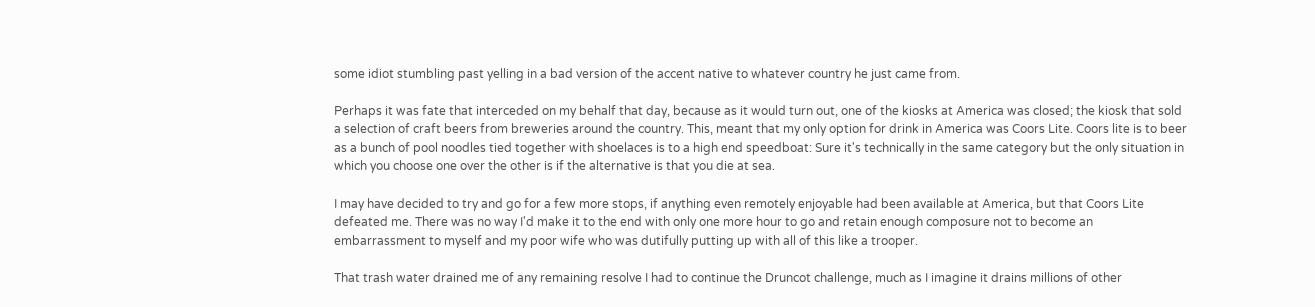some idiot stumbling past yelling in a bad version of the accent native to whatever country he just came from.

Perhaps it was fate that interceded on my behalf that day, because as it would turn out, one of the kiosks at America was closed; the kiosk that sold a selection of craft beers from breweries around the country. This, meant that my only option for drink in America was Coors Lite. Coors lite is to beer as a bunch of pool noodles tied together with shoelaces is to a high end speedboat: Sure it's technically in the same category but the only situation in which you choose one over the other is if the alternative is that you die at sea.

I may have decided to try and go for a few more stops, if anything even remotely enjoyable had been available at America, but that Coors Lite defeated me. There was no way I'd make it to the end with only one more hour to go and retain enough composure not to become an embarrassment to myself and my poor wife who was dutifully putting up with all of this like a trooper.

That trash water drained me of any remaining resolve I had to continue the Druncot challenge, much as I imagine it drains millions of other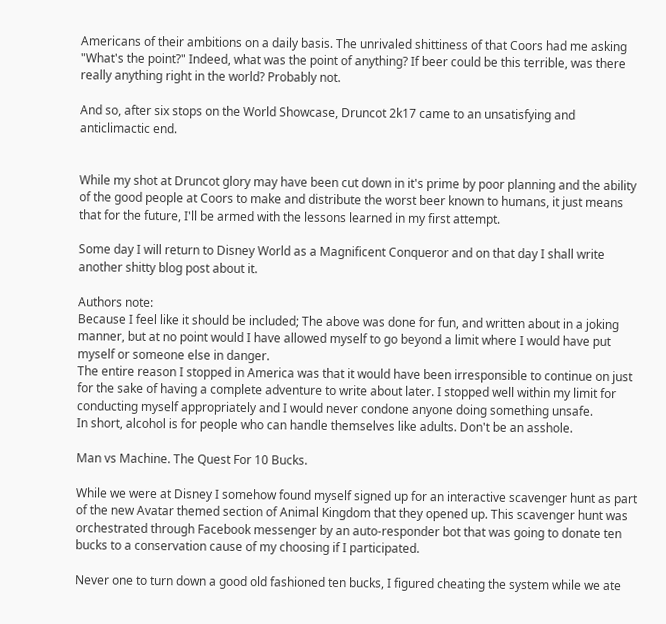Americans of their ambitions on a daily basis. The unrivaled shittiness of that Coors had me asking "What's the point?" Indeed, what was the point of anything? If beer could be this terrible, was there really anything right in the world? Probably not.

And so, after six stops on the World Showcase, Druncot 2k17 came to an unsatisfying and anticlimactic end.


While my shot at Druncot glory may have been cut down in it's prime by poor planning and the ability of the good people at Coors to make and distribute the worst beer known to humans, it just means that for the future, I'll be armed with the lessons learned in my first attempt.

Some day I will return to Disney World as a Magnificent Conqueror and on that day I shall write another shitty blog post about it.

Authors note:
Because I feel like it should be included; The above was done for fun, and written about in a joking manner, but at no point would I have allowed myself to go beyond a limit where I would have put myself or someone else in danger.
The entire reason I stopped in America was that it would have been irresponsible to continue on just for the sake of having a complete adventure to write about later. I stopped well within my limit for conducting myself appropriately and I would never condone anyone doing something unsafe.
In short, alcohol is for people who can handle themselves like adults. Don't be an asshole.

Man vs Machine. The Quest For 10 Bucks.

While we were at Disney I somehow found myself signed up for an interactive scavenger hunt as part of the new Avatar themed section of Animal Kingdom that they opened up. This scavenger hunt was orchestrated through Facebook messenger by an auto-responder bot that was going to donate ten bucks to a conservation cause of my choosing if I participated.

Never one to turn down a good old fashioned ten bucks, I figured cheating the system while we ate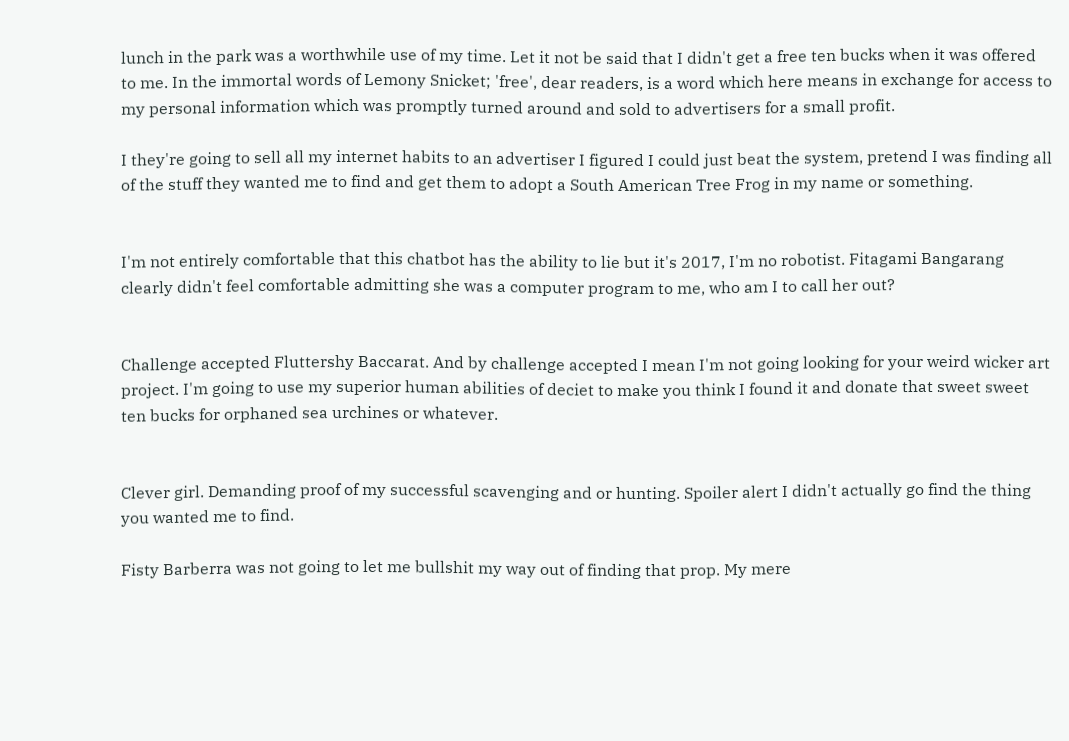lunch in the park was a worthwhile use of my time. Let it not be said that I didn't get a free ten bucks when it was offered to me. In the immortal words of Lemony Snicket; 'free', dear readers, is a word which here means in exchange for access to my personal information which was promptly turned around and sold to advertisers for a small profit.

I they're going to sell all my internet habits to an advertiser I figured I could just beat the system, pretend I was finding all of the stuff they wanted me to find and get them to adopt a South American Tree Frog in my name or something.


I'm not entirely comfortable that this chatbot has the ability to lie but it's 2017, I'm no robotist. Fitagami Bangarang clearly didn't feel comfortable admitting she was a computer program to me, who am I to call her out?


Challenge accepted Fluttershy Baccarat. And by challenge accepted I mean I'm not going looking for your weird wicker art project. I'm going to use my superior human abilities of deciet to make you think I found it and donate that sweet sweet ten bucks for orphaned sea urchines or whatever.


Clever girl. Demanding proof of my successful scavenging and or hunting. Spoiler alert I didn't actually go find the thing you wanted me to find.

Fisty Barberra was not going to let me bullshit my way out of finding that prop. My mere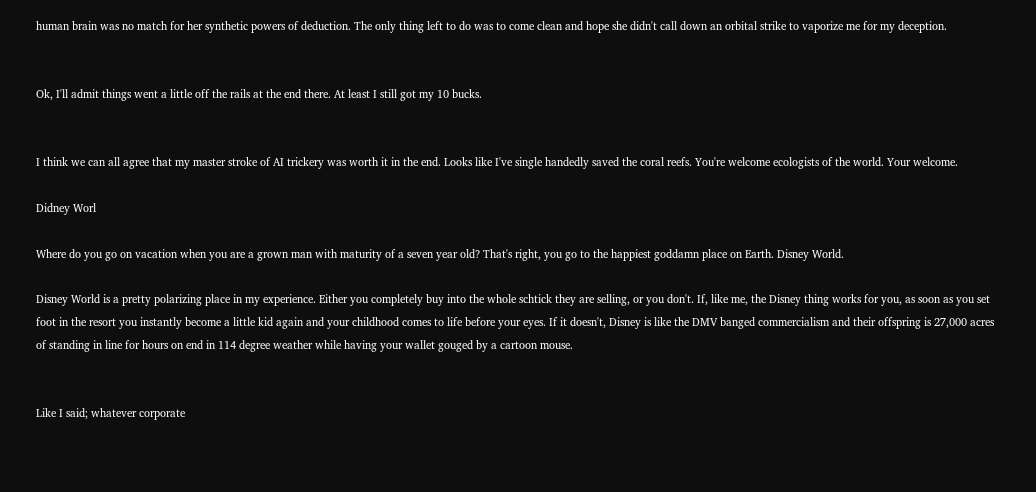human brain was no match for her synthetic powers of deduction. The only thing left to do was to come clean and hope she didn't call down an orbital strike to vaporize me for my deception.


Ok, I'll admit things went a little off the rails at the end there. At least I still got my 10 bucks.


I think we can all agree that my master stroke of AI trickery was worth it in the end. Looks like I've single handedly saved the coral reefs. You're welcome ecologists of the world. Your welcome.

Didney Worl

Where do you go on vacation when you are a grown man with maturity of a seven year old? That's right, you go to the happiest goddamn place on Earth. Disney World.

Disney World is a pretty polarizing place in my experience. Either you completely buy into the whole schtick they are selling, or you don't. If, like me, the Disney thing works for you, as soon as you set foot in the resort you instantly become a little kid again and your childhood comes to life before your eyes. If it doesn't, Disney is like the DMV banged commercialism and their offspring is 27,000 acres of standing in line for hours on end in 114 degree weather while having your wallet gouged by a cartoon mouse.


Like I said; whatever corporate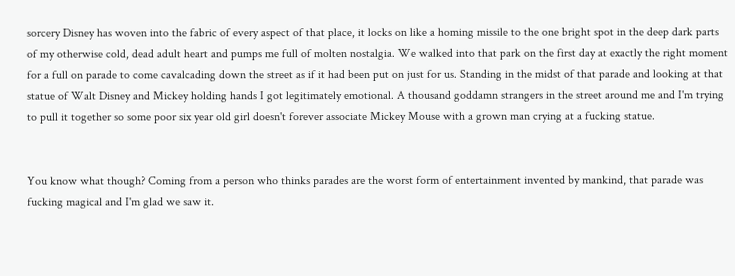sorcery Disney has woven into the fabric of every aspect of that place, it locks on like a homing missile to the one bright spot in the deep dark parts of my otherwise cold, dead adult heart and pumps me full of molten nostalgia. We walked into that park on the first day at exactly the right moment for a full on parade to come cavalcading down the street as if it had been put on just for us. Standing in the midst of that parade and looking at that statue of Walt Disney and Mickey holding hands I got legitimately emotional. A thousand goddamn strangers in the street around me and I'm trying to pull it together so some poor six year old girl doesn't forever associate Mickey Mouse with a grown man crying at a fucking statue.


You know what though? Coming from a person who thinks parades are the worst form of entertainment invented by mankind, that parade was fucking magical and I'm glad we saw it.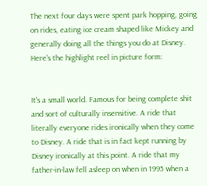The next four days were spent park hopping, going on rides, eating ice cream shaped like Mickey and generally doing all the things you do at Disney. Here's the highlight reel in picture form:


It's a small world. Famous for being complete shit and sort of culturally insensitive. A ride that literally everyone rides ironically when they come to Disney. A ride that is in fact kept running by Disney ironically at this point. A ride that my father-in-law fell asleep on when in 1995 when a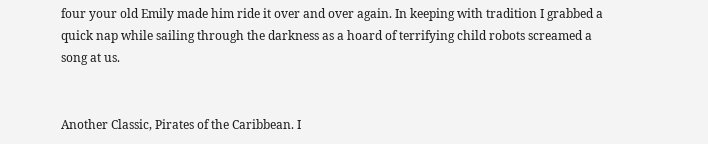four your old Emily made him ride it over and over again. In keeping with tradition I grabbed a quick nap while sailing through the darkness as a hoard of terrifying child robots screamed a song at us.


Another Classic, Pirates of the Caribbean. I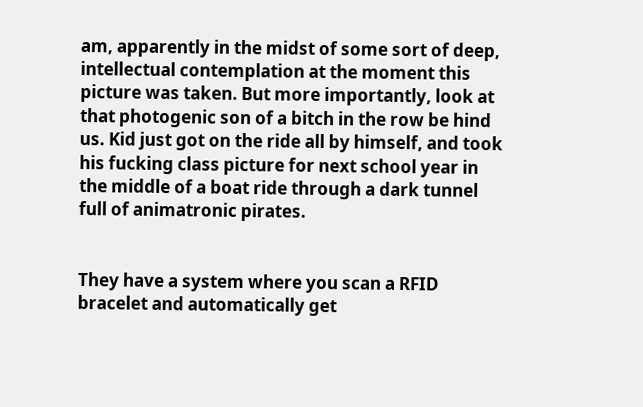am, apparently in the midst of some sort of deep, intellectual contemplation at the moment this picture was taken. But more importantly, look at that photogenic son of a bitch in the row be hind us. Kid just got on the ride all by himself, and took his fucking class picture for next school year in the middle of a boat ride through a dark tunnel full of animatronic pirates.


They have a system where you scan a RFID bracelet and automatically get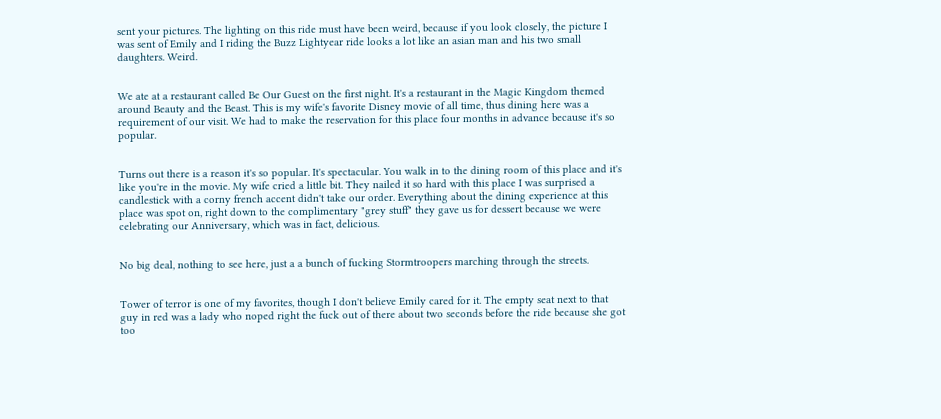sent your pictures. The lighting on this ride must have been weird, because if you look closely, the picture I was sent of Emily and I riding the Buzz Lightyear ride looks a lot like an asian man and his two small daughters. Weird.


We ate at a restaurant called Be Our Guest on the first night. It's a restaurant in the Magic Kingdom themed around Beauty and the Beast. This is my wife's favorite Disney movie of all time, thus dining here was a requirement of our visit. We had to make the reservation for this place four months in advance because it's so popular.


Turns out there is a reason it's so popular. It's spectacular. You walk in to the dining room of this place and it's like you're in the movie. My wife cried a little bit. They nailed it so hard with this place I was surprised a candlestick with a corny french accent didn't take our order. Everything about the dining experience at this place was spot on, right down to the complimentary "grey stuff" they gave us for dessert because we were celebrating our Anniversary, which was in fact, delicious.


No big deal, nothing to see here, just a a bunch of fucking Stormtroopers marching through the streets.


Tower of terror is one of my favorites, though I don't believe Emily cared for it. The empty seat next to that guy in red was a lady who noped right the fuck out of there about two seconds before the ride because she got too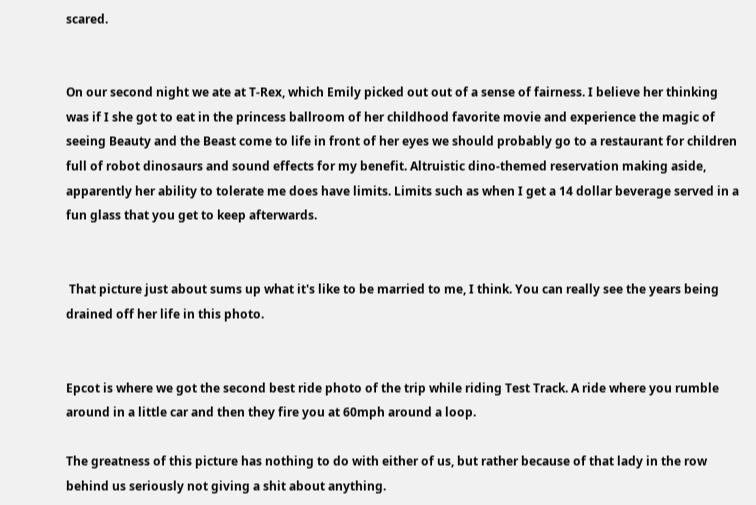scared.


On our second night we ate at T-Rex, which Emily picked out out of a sense of fairness. I believe her thinking was if I she got to eat in the princess ballroom of her childhood favorite movie and experience the magic of seeing Beauty and the Beast come to life in front of her eyes we should probably go to a restaurant for children full of robot dinosaurs and sound effects for my benefit. Altruistic dino-themed reservation making aside, apparently her ability to tolerate me does have limits. Limits such as when I get a 14 dollar beverage served in a fun glass that you get to keep afterwards.


 That picture just about sums up what it's like to be married to me, I think. You can really see the years being drained off her life in this photo.


Epcot is where we got the second best ride photo of the trip while riding Test Track. A ride where you rumble around in a little car and then they fire you at 60mph around a loop.

The greatness of this picture has nothing to do with either of us, but rather because of that lady in the row behind us seriously not giving a shit about anything.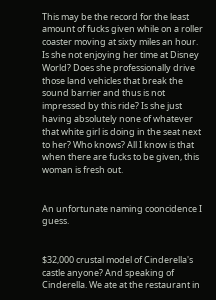This may be the record for the least amount of fucks given while on a roller coaster moving at sixty miles an hour. Is she not enjoying her time at Disney World? Does she professionally drive those land vehicles that break the sound barrier and thus is not impressed by this ride? Is she just having absolutely none of whatever that white girl is doing in the seat next to her? Who knows? All I know is that when there are fucks to be given, this woman is fresh out.


An unfortunate naming cooncidence I guess.


$32,000 crustal model of Cinderella's castle anyone? And speaking of Cinderella. We ate at the restaurant in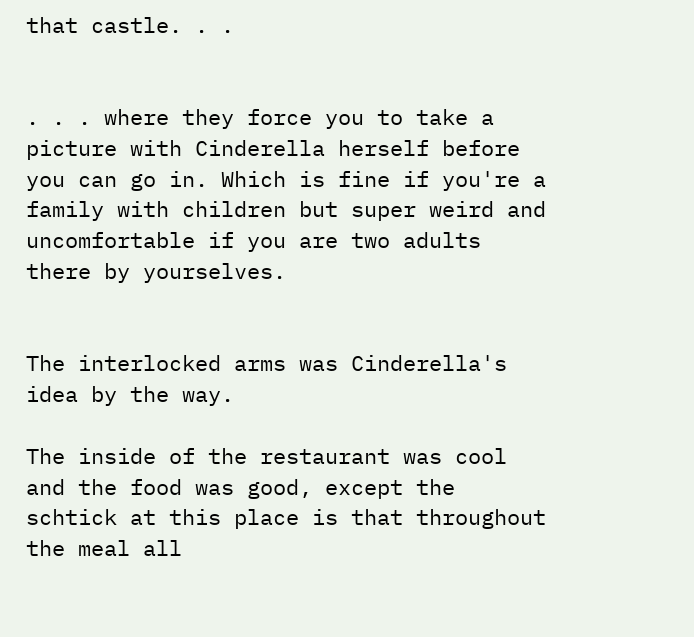that castle. . .


. . . where they force you to take a picture with Cinderella herself before you can go in. Which is fine if you're a family with children but super weird and uncomfortable if you are two adults there by yourselves.


The interlocked arms was Cinderella's idea by the way.

The inside of the restaurant was cool and the food was good, except the schtick at this place is that throughout the meal all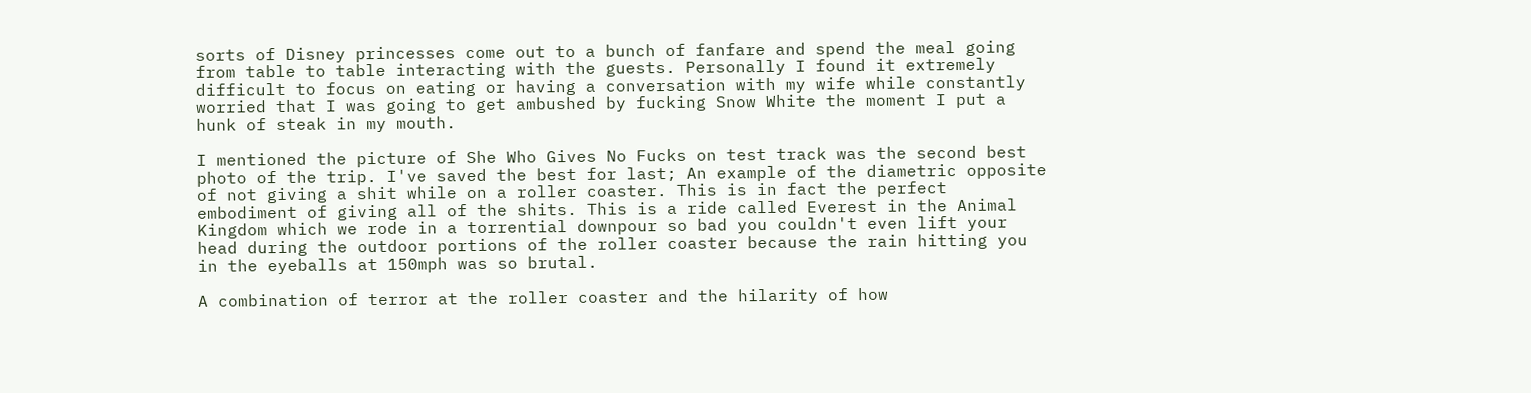sorts of Disney princesses come out to a bunch of fanfare and spend the meal going from table to table interacting with the guests. Personally I found it extremely difficult to focus on eating or having a conversation with my wife while constantly worried that I was going to get ambushed by fucking Snow White the moment I put a hunk of steak in my mouth.

I mentioned the picture of She Who Gives No Fucks on test track was the second best photo of the trip. I've saved the best for last; An example of the diametric opposite of not giving a shit while on a roller coaster. This is in fact the perfect embodiment of giving all of the shits. This is a ride called Everest in the Animal Kingdom which we rode in a torrential downpour so bad you couldn't even lift your head during the outdoor portions of the roller coaster because the rain hitting you in the eyeballs at 150mph was so brutal.

A combination of terror at the roller coaster and the hilarity of how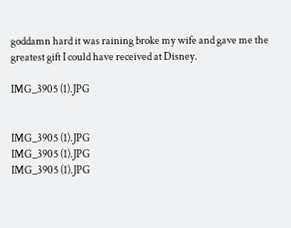goddamn hard it was raining broke my wife and gave me the greatest gift I could have received at Disney.

IMG_3905 (1).JPG


IMG_3905 (1).JPG
IMG_3905 (1).JPG
IMG_3905 (1).JPG